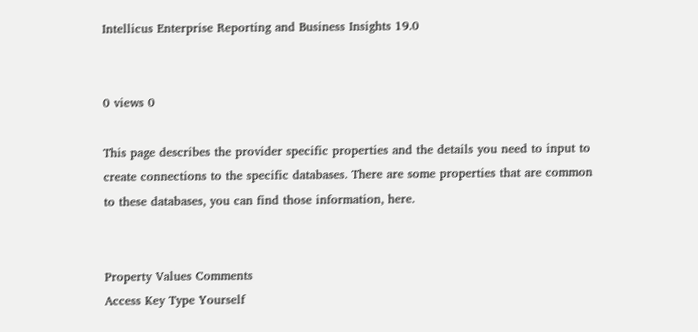Intellicus Enterprise Reporting and Business Insights 19.0


0 views 0

This page describes the provider specific properties and the details you need to input to create connections to the specific databases. There are some properties that are common to these databases, you can find those information, here.


Property Values Comments
Access Key Type Yourself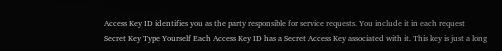Access Key ID identifies you as the party responsible for service requests. You include it in each request
Secret Key Type Yourself Each Access Key ID has a Secret Access Key associated with it. This key is just a long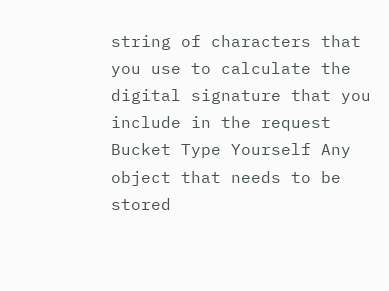string of characters that you use to calculate the digital signature that you include in the request
Bucket Type Yourself Any object that needs to be stored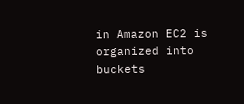in Amazon EC2 is organized into buckets